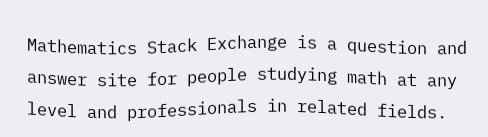Mathematics Stack Exchange is a question and answer site for people studying math at any level and professionals in related fields.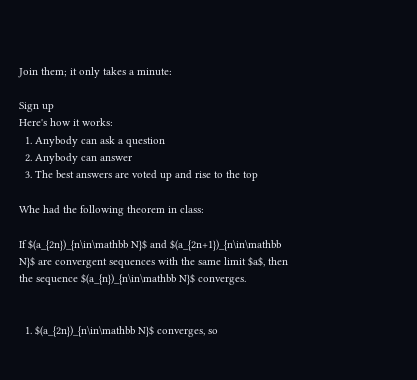Join them; it only takes a minute:

Sign up
Here's how it works:
  1. Anybody can ask a question
  2. Anybody can answer
  3. The best answers are voted up and rise to the top

Whe had the following theorem in class:

If $(a_{2n})_{n\in\mathbb N}$ and $(a_{2n+1})_{n\in\mathbb N}$ are convergent sequences with the same limit $a$, then the sequence $(a_{n})_{n\in\mathbb N}$ converges.


  1. $(a_{2n})_{n\in\mathbb N}$ converges, so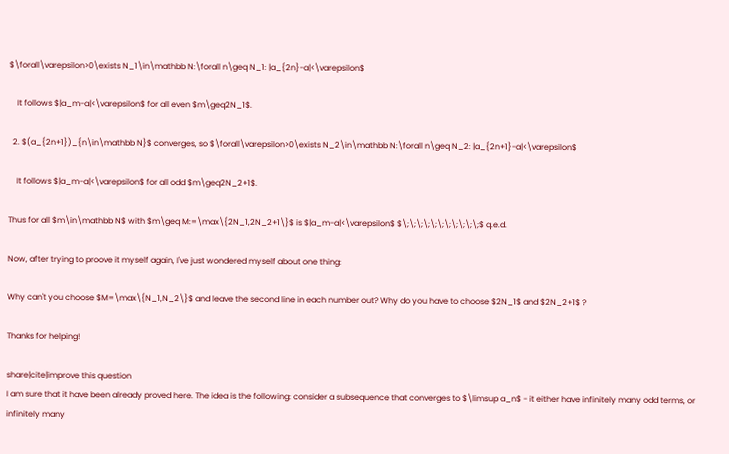$\forall\varepsilon>0\exists N_1\in\mathbb N:\forall n\geq N_1: |a_{2n}-a|<\varepsilon$

    It follows $|a_m-a|<\varepsilon$ for all even $m\geq2N_1$.

  2. $(a_{2n+1})_{n\in\mathbb N}$ converges, so $\forall\varepsilon>0\exists N_2\in\mathbb N:\forall n\geq N_2: |a_{2n+1}-a|<\varepsilon$

    It follows $|a_m-a|<\varepsilon$ for all odd $m\geq2N_2+1$.

Thus for all $m\in\mathbb N$ with $m\geq M:=\max\{2N_1,2N_2+1\}$ is $|a_m-a|<\varepsilon$ $\;\;\;\;\;\;\;\;\;\;\;$ q.e.d.

Now, after trying to proove it myself again, I've just wondered myself about one thing:

Why can't you choose $M=\max\{N_1,N_2\}$ and leave the second line in each number out? Why do you have to choose $2N_1$ and $2N_2+1$ ?

Thanks for helping!

share|cite|improve this question
I am sure that it have been already proved here. The idea is the following: consider a subsequence that converges to $\limsup a_n$ - it either have infinitely many odd terms, or infinitely many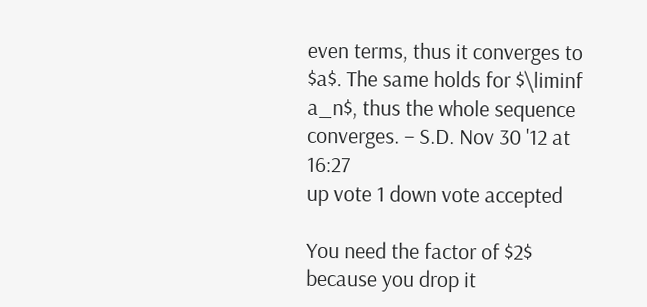even terms, thus it converges to $a$. The same holds for $\liminf a_n$, thus the whole sequence converges. – S.D. Nov 30 '12 at 16:27
up vote 1 down vote accepted

You need the factor of $2$ because you drop it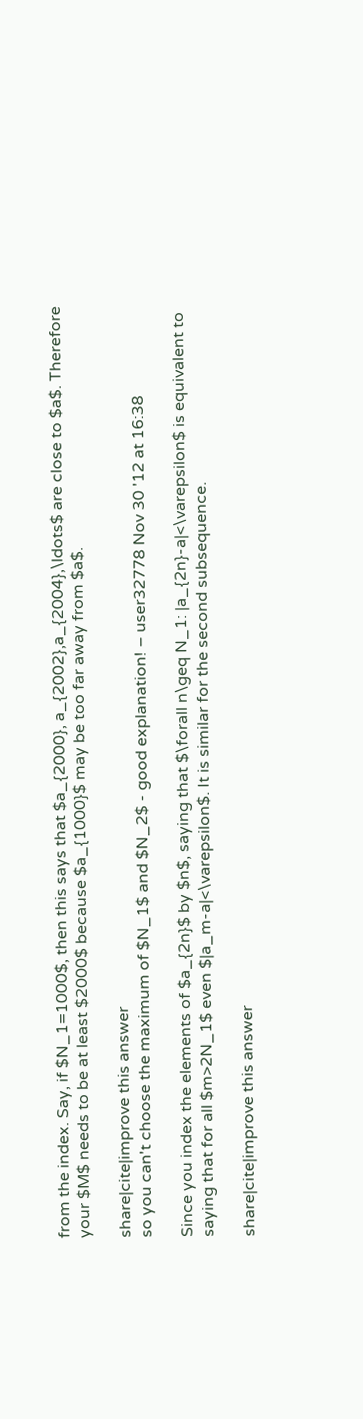from the index. Say, if $N_1=1000$, then this says that $a_{2000}, a_{2002},a_{2004},\ldots$ are close to $a$. Therefore your $M$ needs to be at least $2000$ because $a_{1000}$ may be too far away from $a$.

share|cite|improve this answer
so you can't choose the maximum of $N_1$ and $N_2$ - good explanation! – user32778 Nov 30 '12 at 16:38

Since you index the elements of $a_{2n}$ by $n$, saying that $\forall n\geq N_1: |a_{2n}-a|<\varepsilon$ is equivalent to saying that for all $m>2N_1$ even $|a_m-a|<\varepsilon$. It is similar for the second subsequence.

share|cite|improve this answer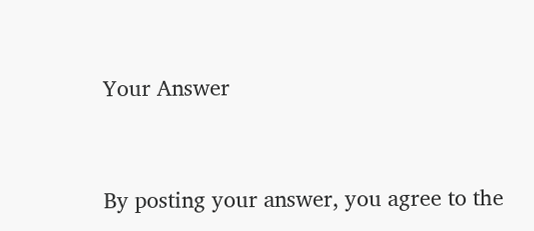Your Answer


By posting your answer, you agree to the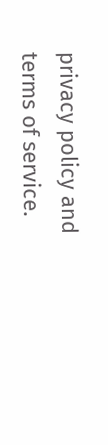privacy policy and terms of service.